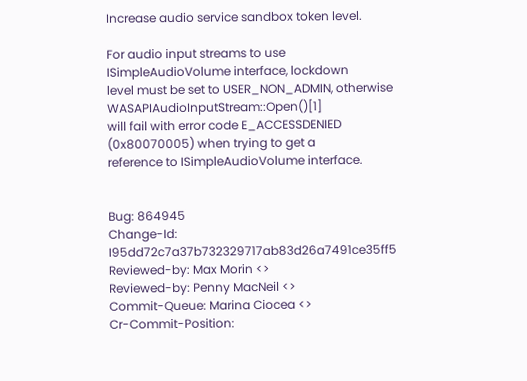Increase audio service sandbox token level.

For audio input streams to use ISimpleAudioVolume interface, lockdown
level must be set to USER_NON_ADMIN, otherwise WASAPIAudioInputStream::Open()[1]
will fail with error code E_ACCESSDENIED (0x80070005) when trying to get a
reference to ISimpleAudioVolume interface.


Bug: 864945
Change-Id: I95dd72c7a37b732329717ab83d26a7491ce35ff5
Reviewed-by: Max Morin <>
Reviewed-by: Penny MacNeil <>
Commit-Queue: Marina Ciocea <>
Cr-Commit-Position: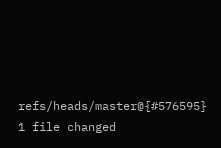refs/heads/master@{#576595}
1 file changed